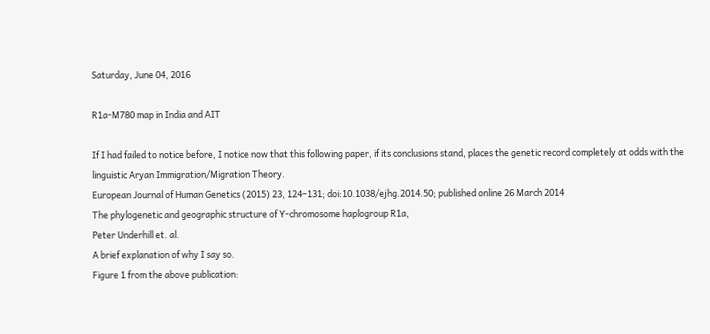Saturday, June 04, 2016

R1a-M780 map in India and AIT

If I had failed to notice before, I notice now that this following paper, if its conclusions stand, places the genetic record completely at odds with the linguistic Aryan Immigration/Migration Theory.
European Journal of Human Genetics (2015) 23, 124–131; doi:10.1038/ejhg.2014.50; published online 26 March 2014
The phylogenetic and geographic structure of Y-chromosome haplogroup R1a,
Peter Underhill et. al.
A brief explanation of why I say so.
Figure 1 from the above publication: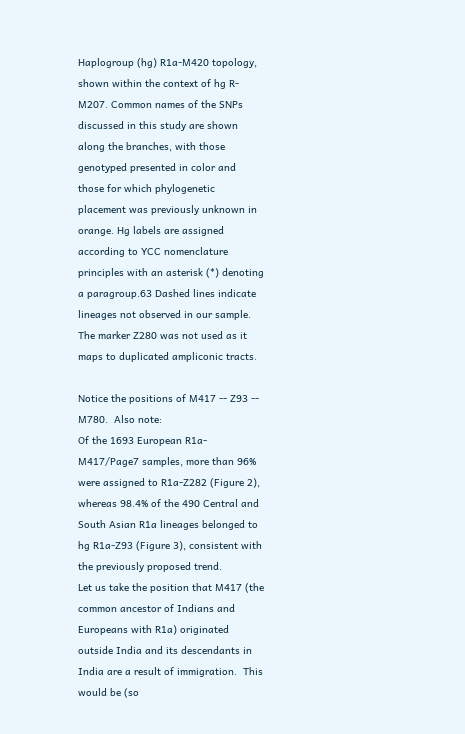Haplogroup (hg) R1a-M420 topology, shown within the context of hg R-M207. Common names of the SNPs discussed in this study are shown along the branches, with those genotyped presented in color and those for which phylogenetic placement was previously unknown in orange. Hg labels are assigned according to YCC nomenclature principles with an asterisk (*) denoting a paragroup.63 Dashed lines indicate lineages not observed in our sample. The marker Z280 was not used as it maps to duplicated ampliconic tracts.

Notice the positions of M417 -- Z93 -- M780.  Also note:
Of the 1693 European R1a-M417/Page7 samples, more than 96% were assigned to R1a-Z282 (Figure 2), whereas 98.4% of the 490 Central and South Asian R1a lineages belonged to hg R1a-Z93 (Figure 3), consistent with the previously proposed trend.
Let us take the position that M417 (the common ancestor of Indians and Europeans with R1a) originated outside India and its descendants in India are a result of immigration.  This would be (so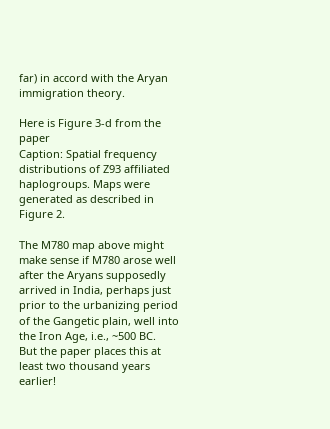far) in accord with the Aryan immigration theory.

Here is Figure 3-d from the paper
Caption: Spatial frequency distributions of Z93 affiliated haplogroups. Maps were generated as described in Figure 2.

The M780 map above might make sense if M780 arose well after the Aryans supposedly arrived in India, perhaps just prior to the urbanizing period of the Gangetic plain, well into the Iron Age, i.e., ~500 BC.  But the paper places this at least two thousand years earlier!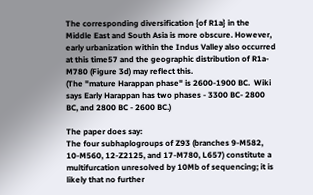The corresponding diversification {of R1a} in the Middle East and South Asia is more obscure. However, early urbanization within the Indus Valley also occurred at this time57 and the geographic distribution of R1a-M780 (Figure 3d) may reflect this.
(The "mature Harappan phase" is 2600-1900 BC.  Wiki says Early Harappan has two phases - 3300 BC- 2800 BC, and 2800 BC - 2600 BC.)

The paper does say:
The four subhaplogroups of Z93 (branches 9-M582, 10-M560, 12-Z2125, and 17-M780, L657) constitute a multifurcation unresolved by 10Mb of sequencing; it is likely that no further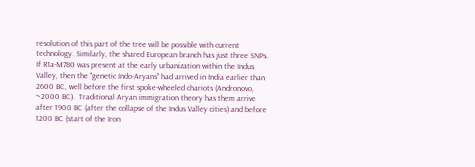resolution of this part of the tree will be possible with current technology. Similarly, the shared European branch has just three SNPs.
If R1a-M780 was present at the early urbanization within the Indus Valley, then the "genetic Indo-Aryans" had arrived in India earlier than 2600 BC, well before the first spoke-wheeled chariots (Andronovo, ~2000 BC).  Traditional Aryan immigration theory has them arrive after 1900 BC (after the collapse of the Indus Valley cities) and before 1200 BC (start of the Iron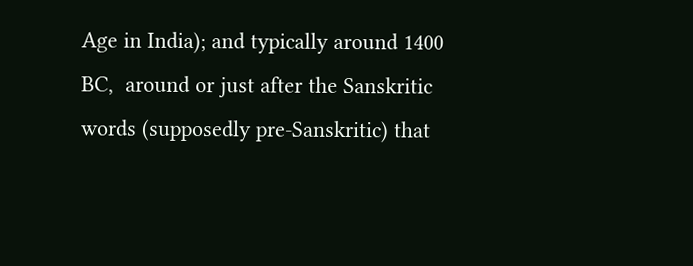Age in India); and typically around 1400 BC,  around or just after the Sanskritic words (supposedly pre-Sanskritic) that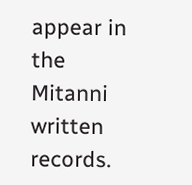appear in the Mitanni written records.